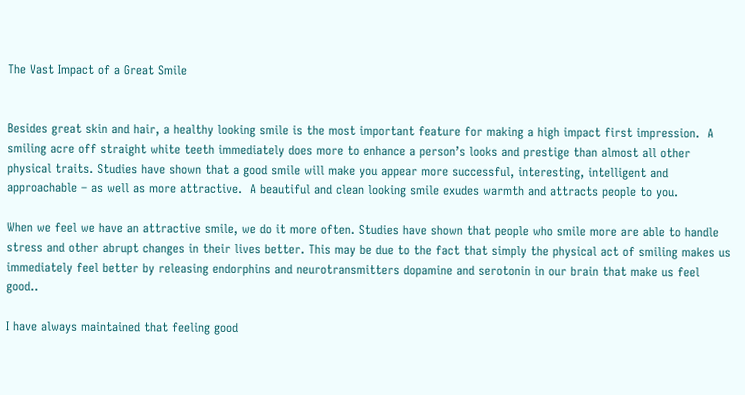The Vast Impact of a Great Smile


Besides great skin and hair, a healthy looking smile is the most important feature for making a high impact first impression.  A smiling acre off straight white teeth immediately does more to enhance a person’s looks and prestige than almost all other physical traits. Studies have shown that a good smile will make you appear more successful, interesting, intelligent and approachable – as well as more attractive.  A beautiful and clean looking smile exudes warmth and attracts people to you.

When we feel we have an attractive smile, we do it more often. Studies have shown that people who smile more are able to handle stress and other abrupt changes in their lives better. This may be due to the fact that simply the physical act of smiling makes us immediately feel better by releasing endorphins and neurotransmitters dopamine and serotonin in our brain that make us feel good..

I have always maintained that feeling good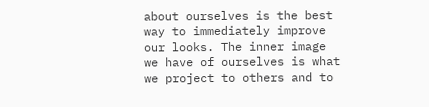about ourselves is the best way to immediately improve our looks. The inner image we have of ourselves is what we project to others and to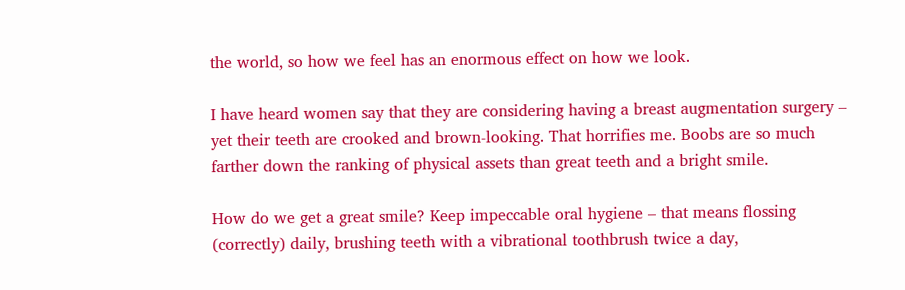the world, so how we feel has an enormous effect on how we look.

I have heard women say that they are considering having a breast augmentation surgery – yet their teeth are crooked and brown-looking. That horrifies me. Boobs are so much farther down the ranking of physical assets than great teeth and a bright smile.

How do we get a great smile? Keep impeccable oral hygiene – that means flossing (correctly) daily, brushing teeth with a vibrational toothbrush twice a day,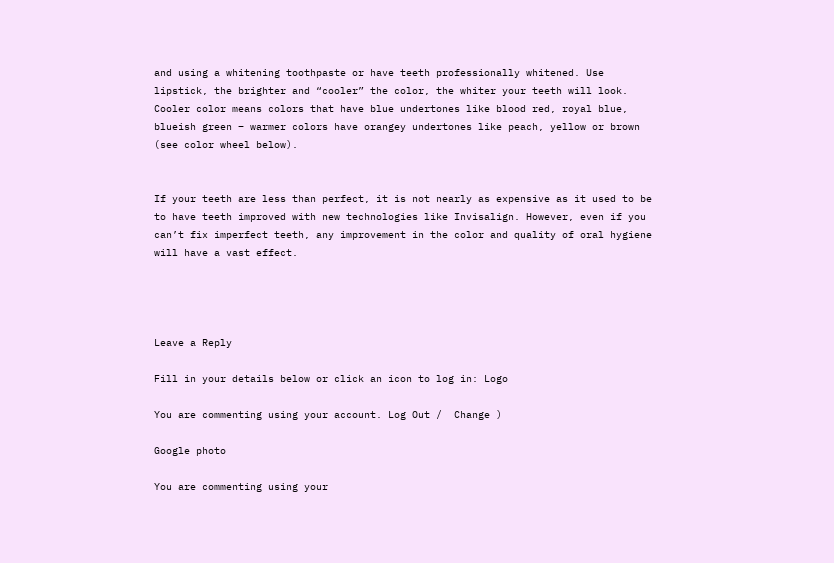and using a whitening toothpaste or have teeth professionally whitened. Use lipstick, the brighter and “cooler” the color, the whiter your teeth will look. Cooler color means colors that have blue undertones like blood red, royal blue, blueish green – warmer colors have orangey undertones like peach, yellow or brown (see color wheel below).


If your teeth are less than perfect, it is not nearly as expensive as it used to be to have teeth improved with new technologies like Invisalign. However, even if you can’t fix imperfect teeth, any improvement in the color and quality of oral hygiene will have a vast effect.




Leave a Reply

Fill in your details below or click an icon to log in: Logo

You are commenting using your account. Log Out /  Change )

Google photo

You are commenting using your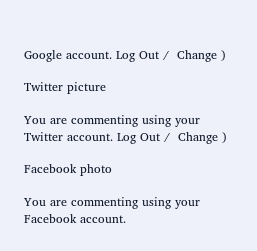Google account. Log Out /  Change )

Twitter picture

You are commenting using your Twitter account. Log Out /  Change )

Facebook photo

You are commenting using your Facebook account.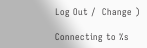Log Out /  Change )

Connecting to %s